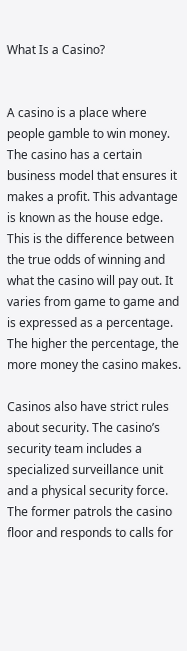What Is a Casino?


A casino is a place where people gamble to win money. The casino has a certain business model that ensures it makes a profit. This advantage is known as the house edge. This is the difference between the true odds of winning and what the casino will pay out. It varies from game to game and is expressed as a percentage. The higher the percentage, the more money the casino makes.

Casinos also have strict rules about security. The casino’s security team includes a specialized surveillance unit and a physical security force. The former patrols the casino floor and responds to calls for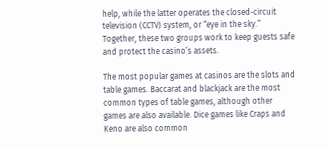help, while the latter operates the closed-circuit television (CCTV) system, or “eye in the sky.” Together, these two groups work to keep guests safe and protect the casino’s assets.

The most popular games at casinos are the slots and table games. Baccarat and blackjack are the most common types of table games, although other games are also available. Dice games like Craps and Keno are also common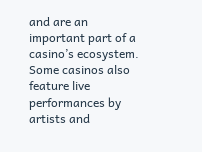and are an important part of a casino’s ecosystem. Some casinos also feature live performances by artists and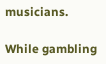musicians.

While gambling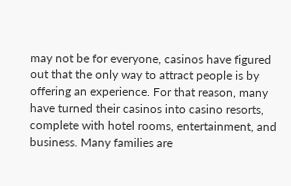may not be for everyone, casinos have figured out that the only way to attract people is by offering an experience. For that reason, many have turned their casinos into casino resorts, complete with hotel rooms, entertainment, and business. Many families are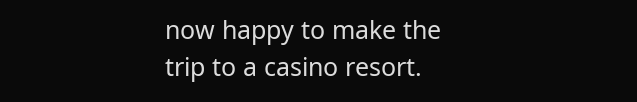now happy to make the trip to a casino resort.